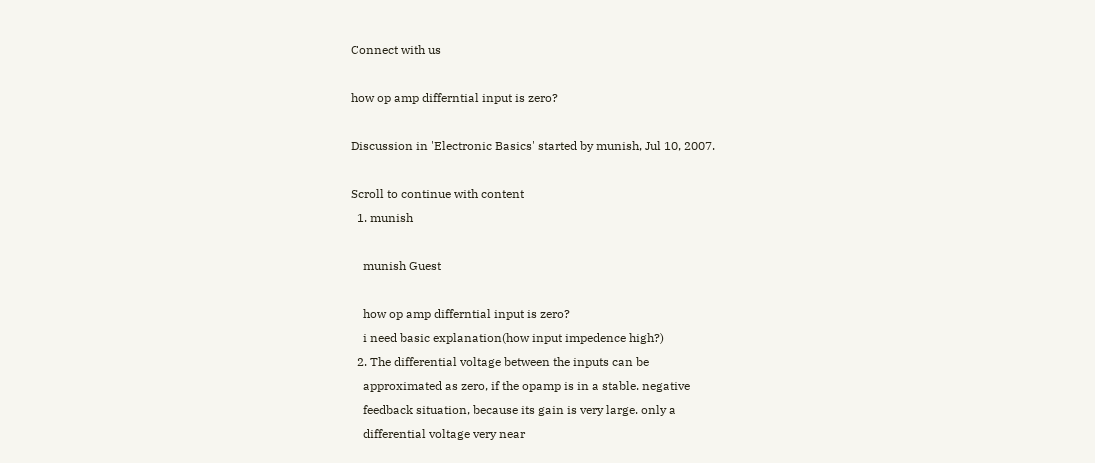Connect with us

how op amp differntial input is zero?

Discussion in 'Electronic Basics' started by munish, Jul 10, 2007.

Scroll to continue with content
  1. munish

    munish Guest

    how op amp differntial input is zero?
    i need basic explanation(how input impedence high?)
  2. The differential voltage between the inputs can be
    approximated as zero, if the opamp is in a stable. negative
    feedback situation, because its gain is very large. only a
    differential voltage very near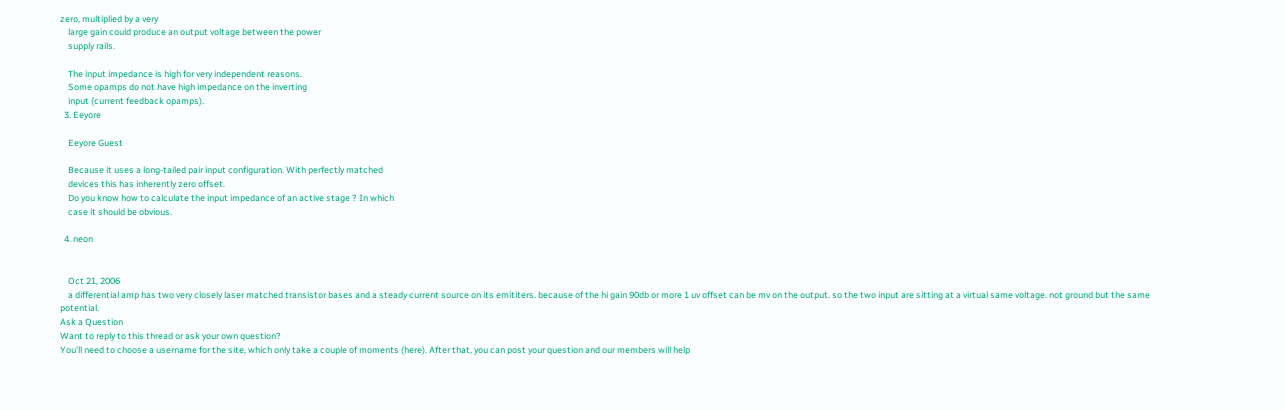zero, multiplied by a very
    large gain could produce an output voltage between the power
    supply rails.

    The input impedance is high for very independent reasons.
    Some opamps do not have high impedance on the inverting
    input (current feedback opamps).
  3. Eeyore

    Eeyore Guest

    Because it uses a long-tailed pair input configuration. With perfectly matched
    devices this has inherently zero offset.
    Do you know how to calculate the input impedance of an active stage ? In which
    case it should be obvious.

  4. neon


    Oct 21, 2006
    a differential amp has two very closely laser matched transistor bases and a steady current source on its emititers. because of the hi gain 90db or more 1 uv offset can be mv on the output. so the two input are sitting at a virtual same voltage. not ground but the same potential.
Ask a Question
Want to reply to this thread or ask your own question?
You'll need to choose a username for the site, which only take a couple of moments (here). After that, you can post your question and our members will help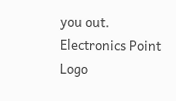you out.
Electronics Point Logo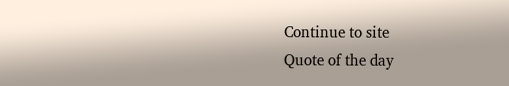Continue to site
Quote of the day